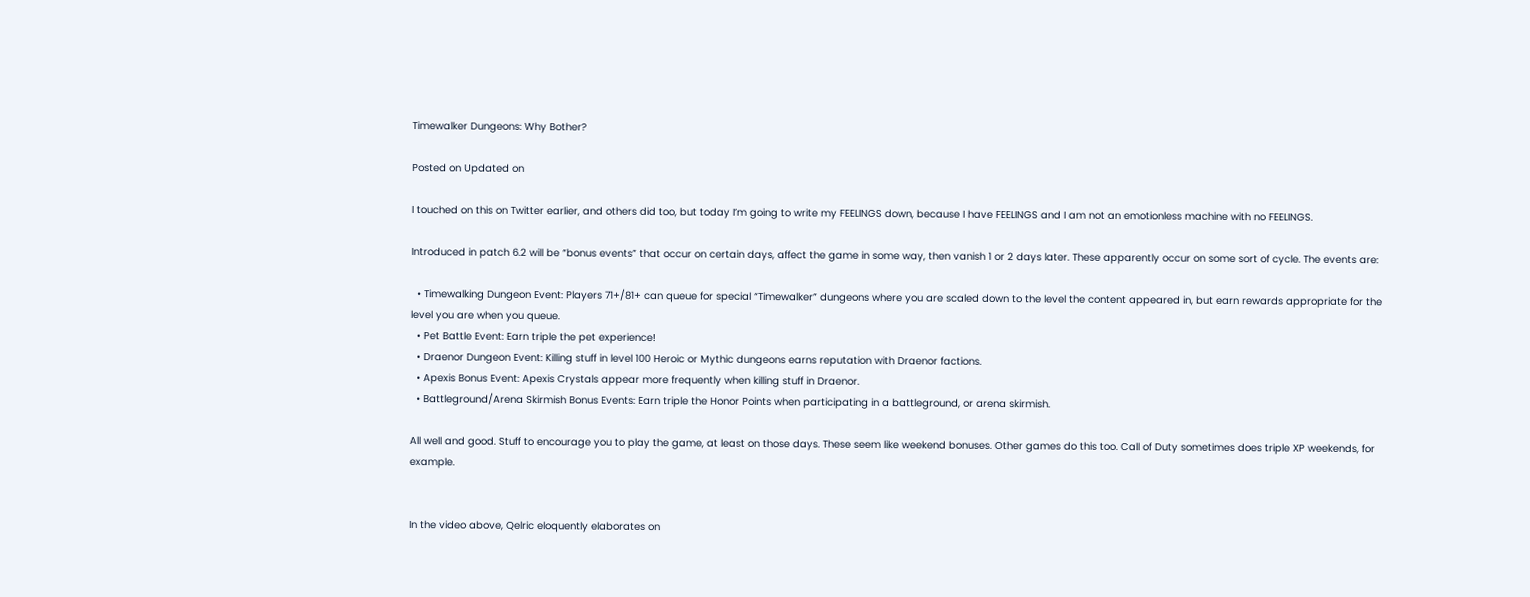Timewalker Dungeons: Why Bother?

Posted on Updated on

I touched on this on Twitter earlier, and others did too, but today I’m going to write my FEELINGS down, because I have FEELINGS and I am not an emotionless machine with no FEELINGS.

Introduced in patch 6.2 will be “bonus events” that occur on certain days, affect the game in some way, then vanish 1 or 2 days later. These apparently occur on some sort of cycle. The events are:

  • Timewalking Dungeon Event: Players 71+/81+ can queue for special “Timewalker” dungeons where you are scaled down to the level the content appeared in, but earn rewards appropriate for the level you are when you queue.
  • Pet Battle Event: Earn triple the pet experience!
  • Draenor Dungeon Event: Killing stuff in level 100 Heroic or Mythic dungeons earns reputation with Draenor factions.
  • Apexis Bonus Event: Apexis Crystals appear more frequently when killing stuff in Draenor.
  • Battleground/Arena Skirmish Bonus Events: Earn triple the Honor Points when participating in a battleground, or arena skirmish.

All well and good. Stuff to encourage you to play the game, at least on those days. These seem like weekend bonuses. Other games do this too. Call of Duty sometimes does triple XP weekends, for example.


In the video above, Qelric eloquently elaborates on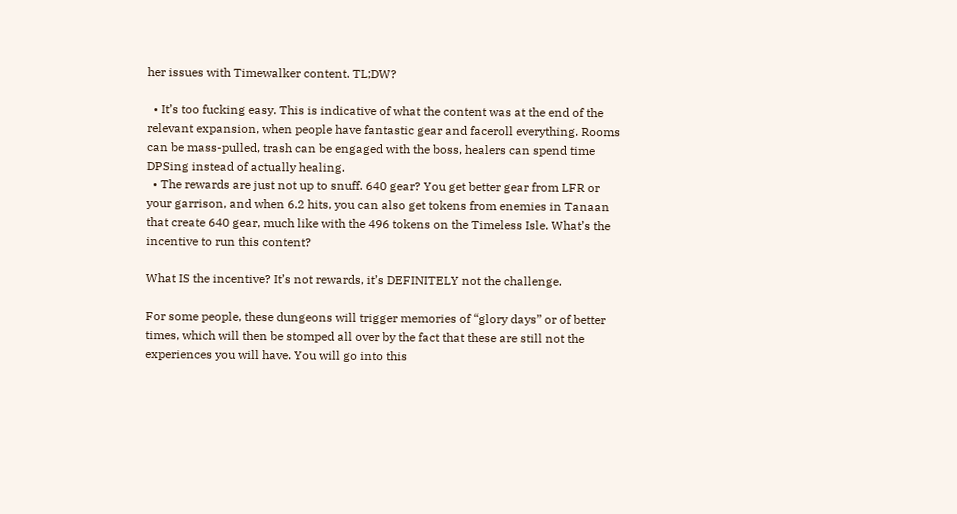her issues with Timewalker content. TL;DW?

  • It’s too fucking easy. This is indicative of what the content was at the end of the relevant expansion, when people have fantastic gear and faceroll everything. Rooms can be mass-pulled, trash can be engaged with the boss, healers can spend time DPSing instead of actually healing.
  • The rewards are just not up to snuff. 640 gear? You get better gear from LFR or your garrison, and when 6.2 hits, you can also get tokens from enemies in Tanaan that create 640 gear, much like with the 496 tokens on the Timeless Isle. What’s the incentive to run this content?

What IS the incentive? It’s not rewards, it’s DEFINITELY not the challenge.

For some people, these dungeons will trigger memories of “glory days” or of better times, which will then be stomped all over by the fact that these are still not the experiences you will have. You will go into this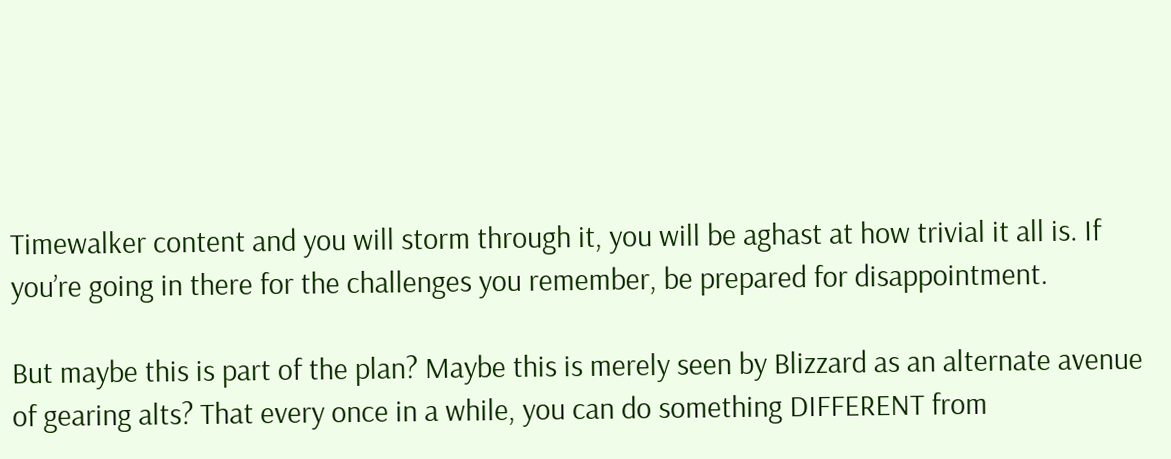Timewalker content and you will storm through it, you will be aghast at how trivial it all is. If you’re going in there for the challenges you remember, be prepared for disappointment.

But maybe this is part of the plan? Maybe this is merely seen by Blizzard as an alternate avenue of gearing alts? That every once in a while, you can do something DIFFERENT from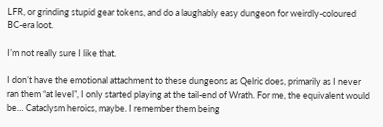LFR, or grinding stupid gear tokens, and do a laughably easy dungeon for weirdly-coloured BC-era loot.

I’m not really sure I like that.

I don’t have the emotional attachment to these dungeons as Qelric does, primarily as I never ran them “at level”, I only started playing at the tail-end of Wrath. For me, the equivalent would be… Cataclysm heroics, maybe. I remember them being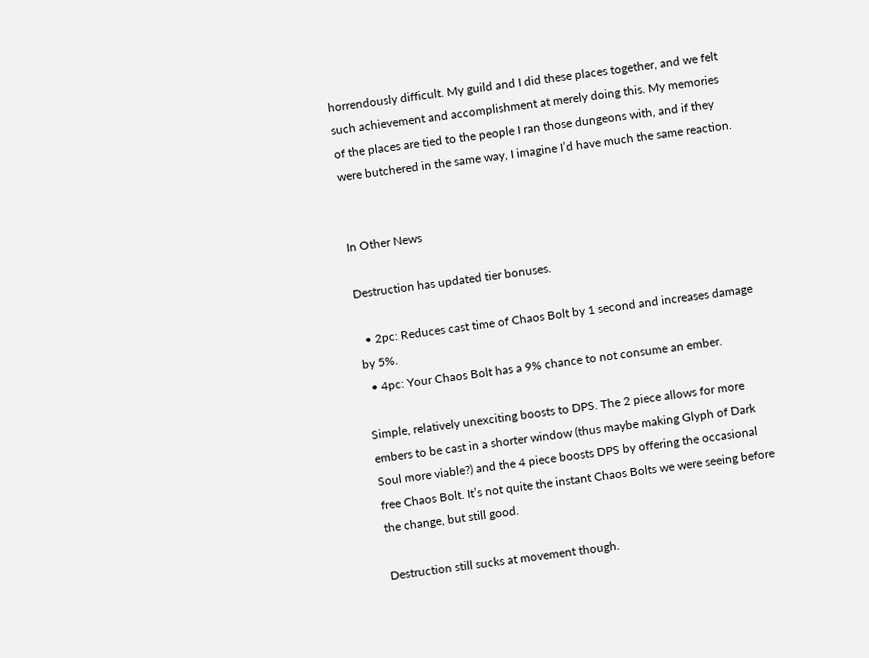horrendously difficult. My guild and I did these places together, and we felt such achievement and accomplishment at merely doing this. My memories of the places are tied to the people I ran those dungeons with, and if they were butchered in the same way, I imagine I’d have much the same reaction.


In Other News

Destruction has updated tier bonuses.

  • 2pc: Reduces cast time of Chaos Bolt by 1 second and increases damage by 5%.
  • 4pc: Your Chaos Bolt has a 9% chance to not consume an ember.

Simple, relatively unexciting boosts to DPS. The 2 piece allows for more embers to be cast in a shorter window (thus maybe making Glyph of Dark Soul more viable?) and the 4 piece boosts DPS by offering the occasional free Chaos Bolt. It’s not quite the instant Chaos Bolts we were seeing before the change, but still good.

Destruction still sucks at movement though.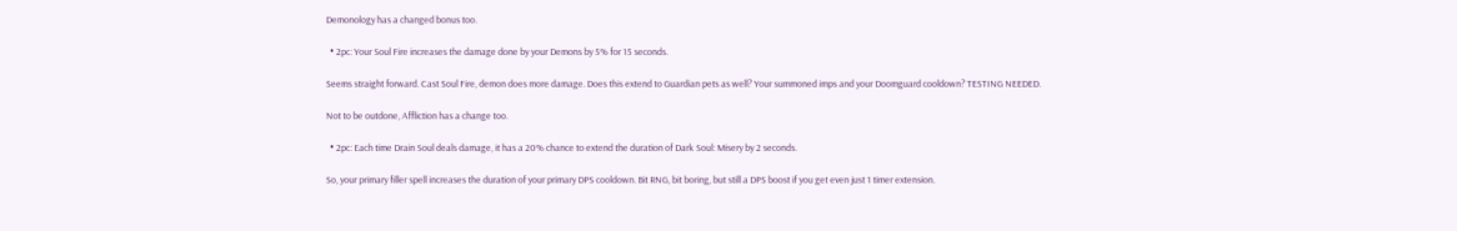Demonology has a changed bonus too.

  • 2pc: Your Soul Fire increases the damage done by your Demons by 5% for 15 seconds.

Seems straight forward. Cast Soul Fire, demon does more damage. Does this extend to Guardian pets as well? Your summoned imps and your Doomguard cooldown? TESTING NEEDED.

Not to be outdone, Affliction has a change too.

  • 2pc: Each time Drain Soul deals damage, it has a 20% chance to extend the duration of Dark Soul: Misery by 2 seconds.

So, your primary filler spell increases the duration of your primary DPS cooldown. Bit RNG, bit boring, but still a DPS boost if you get even just 1 timer extension.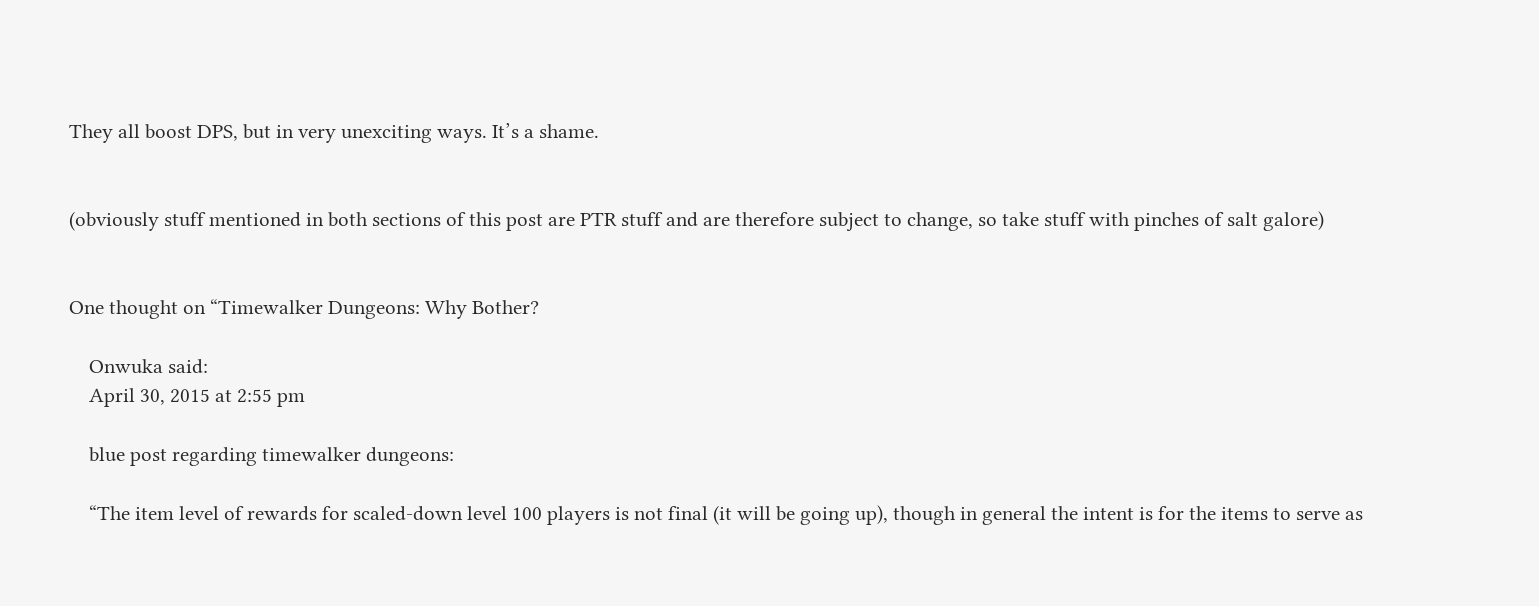They all boost DPS, but in very unexciting ways. It’s a shame.


(obviously stuff mentioned in both sections of this post are PTR stuff and are therefore subject to change, so take stuff with pinches of salt galore)


One thought on “Timewalker Dungeons: Why Bother?

    Onwuka said:
    April 30, 2015 at 2:55 pm

    blue post regarding timewalker dungeons:

    “The item level of rewards for scaled-down level 100 players is not final (it will be going up), though in general the intent is for the items to serve as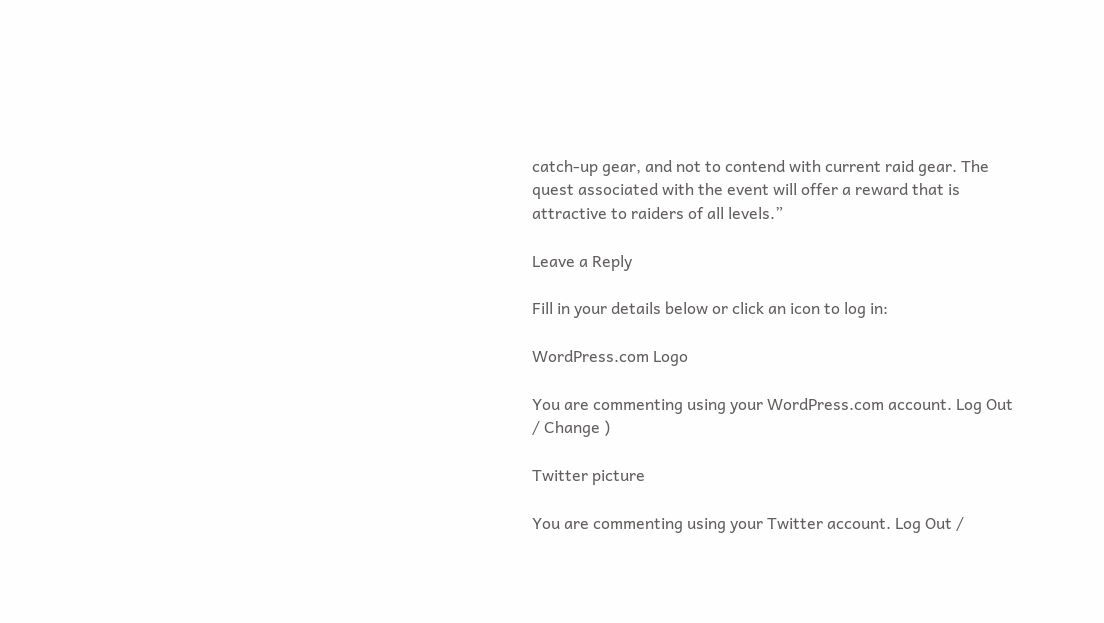catch-up gear, and not to contend with current raid gear. The quest associated with the event will offer a reward that is attractive to raiders of all levels.”

Leave a Reply

Fill in your details below or click an icon to log in:

WordPress.com Logo

You are commenting using your WordPress.com account. Log Out / Change )

Twitter picture

You are commenting using your Twitter account. Log Out /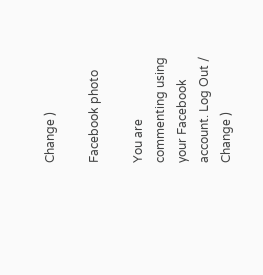Change )

Facebook photo

You are commenting using your Facebook account. Log Out / Change )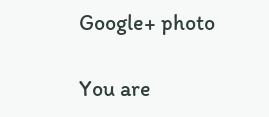Google+ photo

You are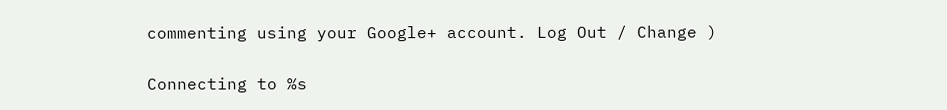commenting using your Google+ account. Log Out / Change )

Connecting to %s